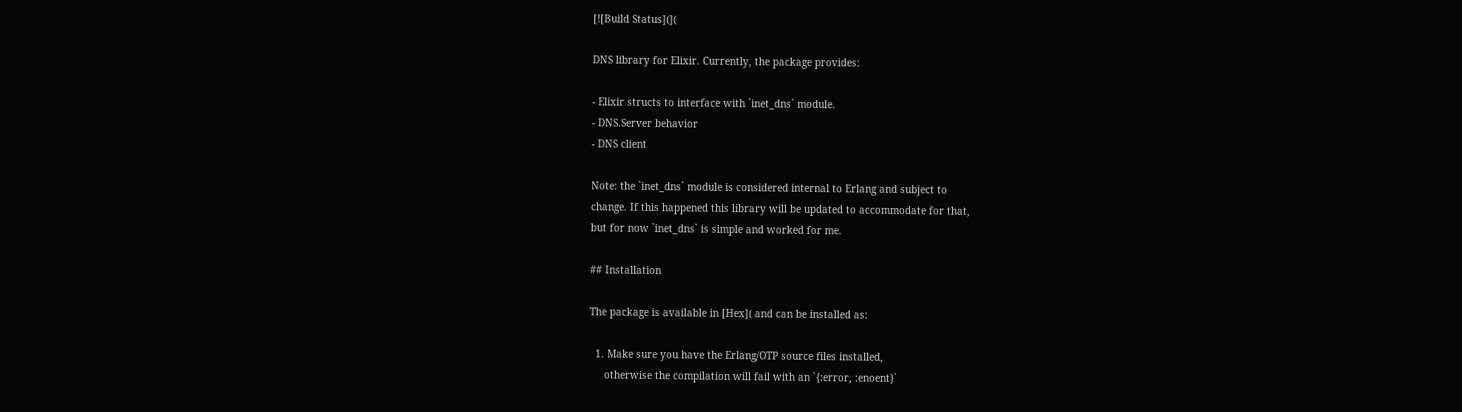[![Build Status](](

DNS library for Elixir. Currently, the package provides:

- Elixir structs to interface with `inet_dns` module.
- DNS.Server behavior
- DNS client

Note: the `inet_dns` module is considered internal to Erlang and subject to
change. If this happened this library will be updated to accommodate for that,
but for now `inet_dns` is simple and worked for me.

## Installation

The package is available in [Hex]( and can be installed as:

  1. Make sure you have the Erlang/OTP source files installed,
     otherwise the compilation will fail with an `{:error, :enoent}`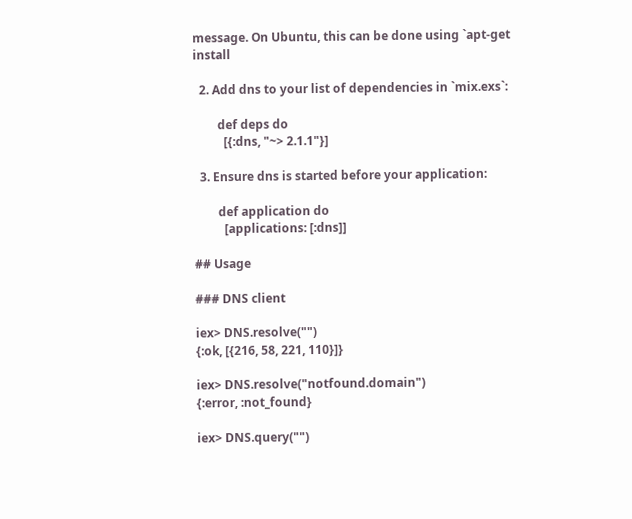message. On Ubuntu, this can be done using `apt-get install

  2. Add dns to your list of dependencies in `mix.exs`:

        def deps do
          [{:dns, "~> 2.1.1"}]

  3. Ensure dns is started before your application:

        def application do
          [applications: [:dns]]

## Usage

### DNS client

iex> DNS.resolve("")
{:ok, [{216, 58, 221, 110}]}

iex> DNS.resolve("notfound.domain")
{:error, :not_found}

iex> DNS.query("")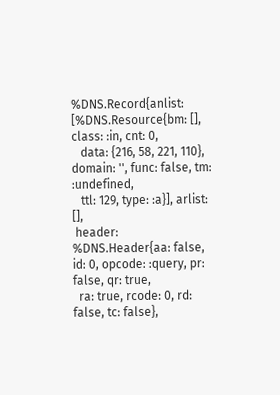%DNS.Record{anlist: [%DNS.Resource{bm: [], class: :in, cnt: 0,
   data: {216, 58, 221, 110}, domain: '', func: false, tm: :undefined,
   ttl: 129, type: :a}], arlist: [],
 header: %DNS.Header{aa: false, id: 0, opcode: :query, pr: false, qr: true,
  ra: true, rcode: 0, rd: false, tc: false},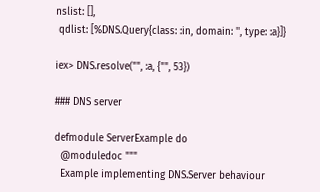nslist: [],
 qdlist: [%DNS.Query{class: :in, domain: '', type: :a}]}

iex> DNS.resolve("", :a, {"", 53})

### DNS server

defmodule ServerExample do
  @moduledoc """
  Example implementing DNS.Server behaviour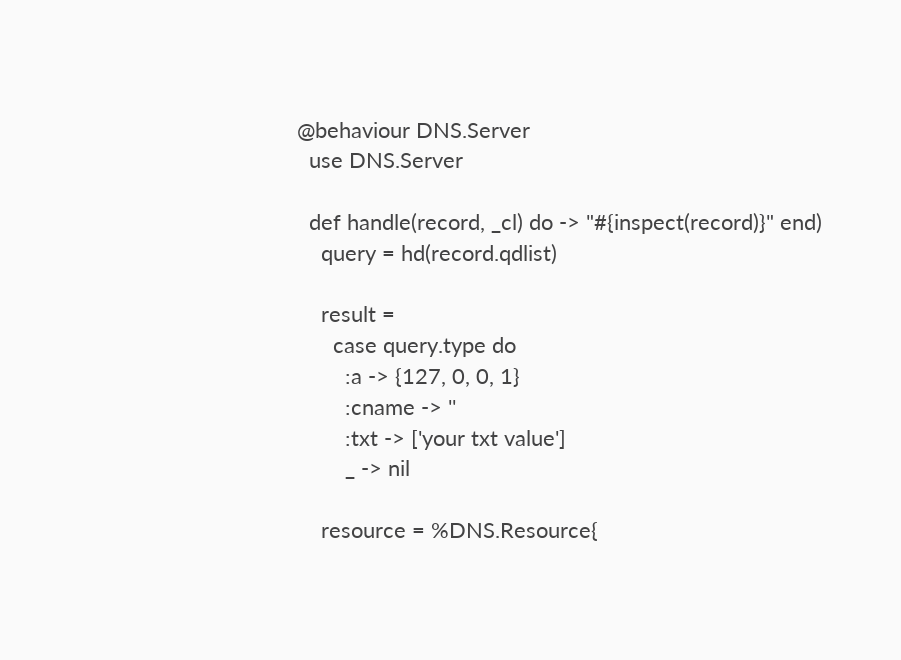@behaviour DNS.Server
  use DNS.Server

  def handle(record, _cl) do -> "#{inspect(record)}" end)
    query = hd(record.qdlist)

    result =
      case query.type do
        :a -> {127, 0, 0, 1}
        :cname -> ''
        :txt -> ['your txt value']
        _ -> nil

    resource = %DNS.Resource{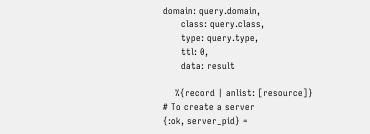domain: query.domain,
      class: query.class,
      type: query.type,
      ttl: 0,
      data: result

    %{record | anlist: [resource]}
# To create a server
{:ok, server_pid} =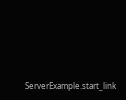ServerExample.start_link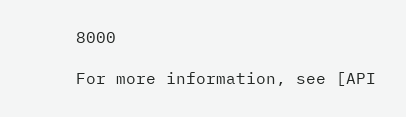8000

For more information, see [API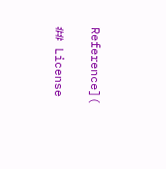Reference](

## License